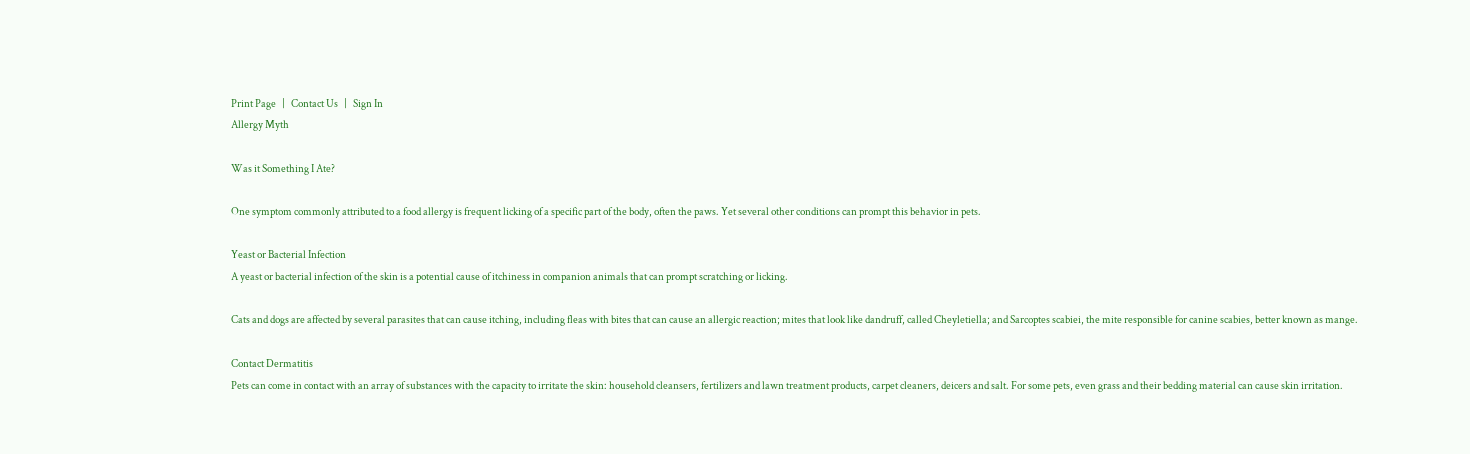Print Page   |   Contact Us   |   Sign In
Allergy Myth

Was it Something I Ate?

One symptom commonly attributed to a food allergy is frequent licking of a specific part of the body, often the paws. Yet several other conditions can prompt this behavior in pets.

Yeast or Bacterial Infection
A yeast or bacterial infection of the skin is a potential cause of itchiness in companion animals that can prompt scratching or licking.

Cats and dogs are affected by several parasites that can cause itching, including fleas with bites that can cause an allergic reaction; mites that look like dandruff, called Cheyletiella; and Sarcoptes scabiei, the mite responsible for canine scabies, better known as mange.

Contact Dermatitis
Pets can come in contact with an array of substances with the capacity to irritate the skin: household cleansers, fertilizers and lawn treatment products, carpet cleaners, deicers and salt. For some pets, even grass and their bedding material can cause skin irritation.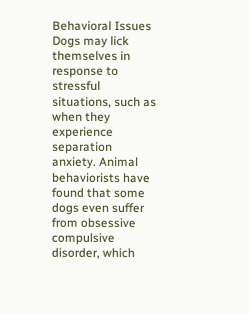Behavioral Issues
Dogs may lick themselves in response to stressful situations, such as when they experience separation anxiety. Animal behaviorists have found that some dogs even suffer from obsessive compulsive disorder, which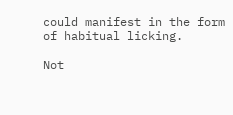could manifest in the form of habitual licking.

Not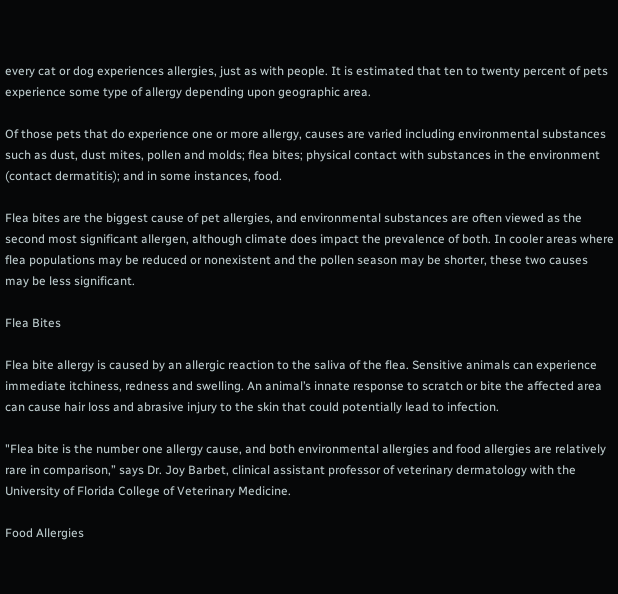every cat or dog experiences allergies, just as with people. It is estimated that ten to twenty percent of pets experience some type of allergy depending upon geographic area.

Of those pets that do experience one or more allergy, causes are varied including environmental substances such as dust, dust mites, pollen and molds; flea bites; physical contact with substances in the environment (contact dermatitis); and in some instances, food.

Flea bites are the biggest cause of pet allergies, and environmental substances are often viewed as the second most significant allergen, although climate does impact the prevalence of both. In cooler areas where flea populations may be reduced or nonexistent and the pollen season may be shorter, these two causes may be less significant.

Flea Bites

Flea bite allergy is caused by an allergic reaction to the saliva of the flea. Sensitive animals can experience immediate itchiness, redness and swelling. An animal’s innate response to scratch or bite the affected area can cause hair loss and abrasive injury to the skin that could potentially lead to infection.

"Flea bite is the number one allergy cause, and both environmental allergies and food allergies are relatively rare in comparison,” says Dr. Joy Barbet, clinical assistant professor of veterinary dermatology with the University of Florida College of Veterinary Medicine.

Food Allergies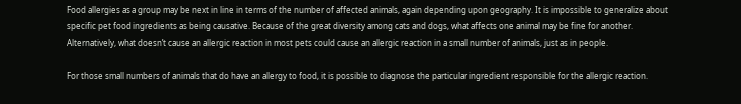Food allergies as a group may be next in line in terms of the number of affected animals, again depending upon geography. It is impossible to generalize about specific pet food ingredients as being causative. Because of the great diversity among cats and dogs, what affects one animal may be fine for another. Alternatively, what doesn’t cause an allergic reaction in most pets could cause an allergic reaction in a small number of animals, just as in people.

For those small numbers of animals that do have an allergy to food, it is possible to diagnose the particular ingredient responsible for the allergic reaction.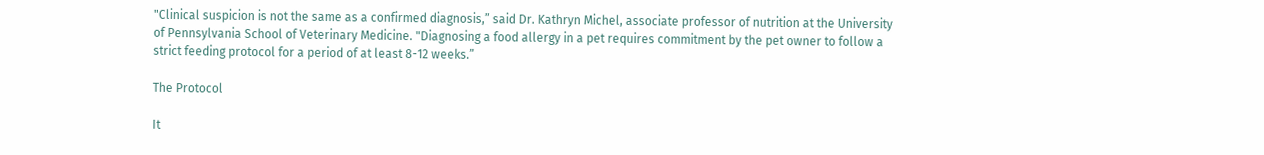"Clinical suspicion is not the same as a confirmed diagnosis,” said Dr. Kathryn Michel, associate professor of nutrition at the University of Pennsylvania School of Veterinary Medicine. "Diagnosing a food allergy in a pet requires commitment by the pet owner to follow a strict feeding protocol for a period of at least 8-12 weeks.”

The Protocol

It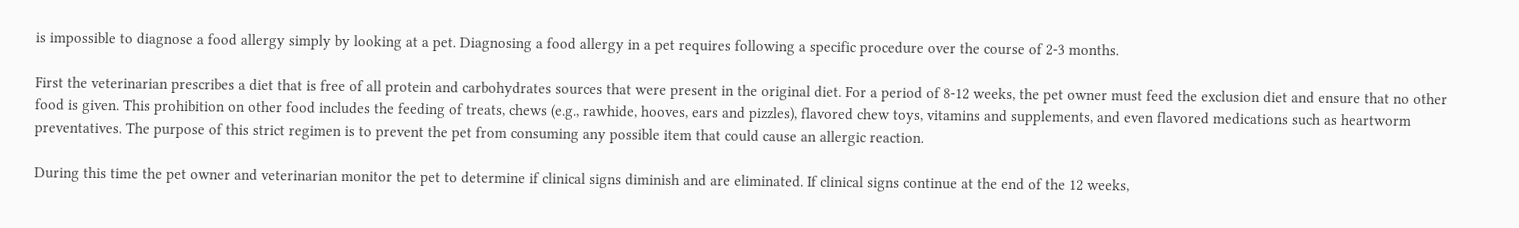is impossible to diagnose a food allergy simply by looking at a pet. Diagnosing a food allergy in a pet requires following a specific procedure over the course of 2-3 months.

First the veterinarian prescribes a diet that is free of all protein and carbohydrates sources that were present in the original diet. For a period of 8-12 weeks, the pet owner must feed the exclusion diet and ensure that no other food is given. This prohibition on other food includes the feeding of treats, chews (e.g., rawhide, hooves, ears and pizzles), flavored chew toys, vitamins and supplements, and even flavored medications such as heartworm preventatives. The purpose of this strict regimen is to prevent the pet from consuming any possible item that could cause an allergic reaction.

During this time the pet owner and veterinarian monitor the pet to determine if clinical signs diminish and are eliminated. If clinical signs continue at the end of the 12 weeks,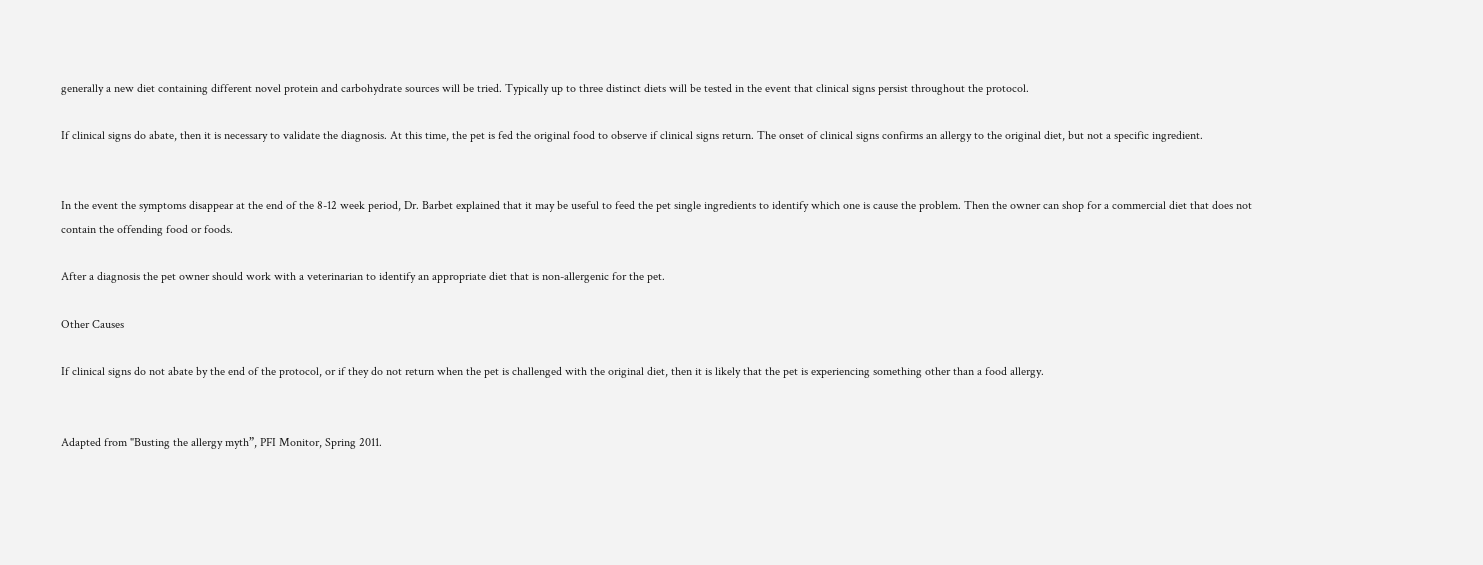generally a new diet containing different novel protein and carbohydrate sources will be tried. Typically up to three distinct diets will be tested in the event that clinical signs persist throughout the protocol.

If clinical signs do abate, then it is necessary to validate the diagnosis. At this time, the pet is fed the original food to observe if clinical signs return. The onset of clinical signs confirms an allergy to the original diet, but not a specific ingredient.


In the event the symptoms disappear at the end of the 8-12 week period, Dr. Barbet explained that it may be useful to feed the pet single ingredients to identify which one is cause the problem. Then the owner can shop for a commercial diet that does not contain the offending food or foods.

After a diagnosis the pet owner should work with a veterinarian to identify an appropriate diet that is non-allergenic for the pet.

Other Causes

If clinical signs do not abate by the end of the protocol, or if they do not return when the pet is challenged with the original diet, then it is likely that the pet is experiencing something other than a food allergy.


Adapted from "Busting the allergy myth”, PFI Monitor, Spring 2011.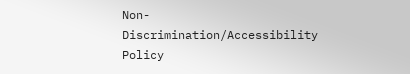Non-Discrimination/Accessibility Policy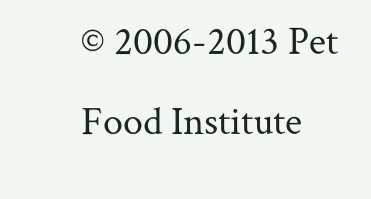© 2006-2013 Pet Food Institute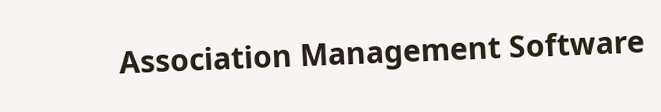Association Management Software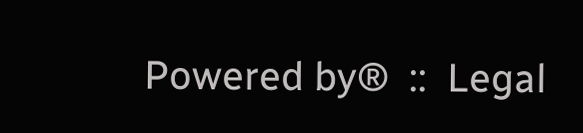Powered by®  ::  Legal